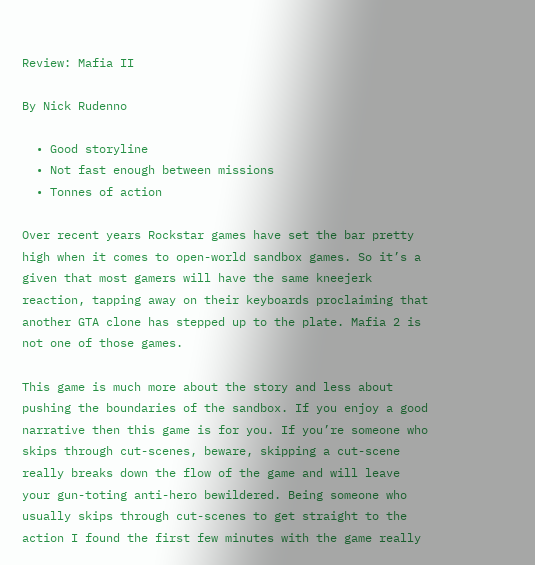Review: Mafia II

By Nick Rudenno

  • Good storyline
  • Not fast enough between missions
  • Tonnes of action

Over recent years Rockstar games have set the bar pretty high when it comes to open-world sandbox games. So it’s a given that most gamers will have the same kneejerk reaction, tapping away on their keyboards proclaiming that another GTA clone has stepped up to the plate. Mafia 2 is not one of those games.

This game is much more about the story and less about pushing the boundaries of the sandbox. If you enjoy a good narrative then this game is for you. If you’re someone who skips through cut-scenes, beware, skipping a cut-scene really breaks down the flow of the game and will leave your gun-toting anti-hero bewildered. Being someone who usually skips through cut-scenes to get straight to the action I found the first few minutes with the game really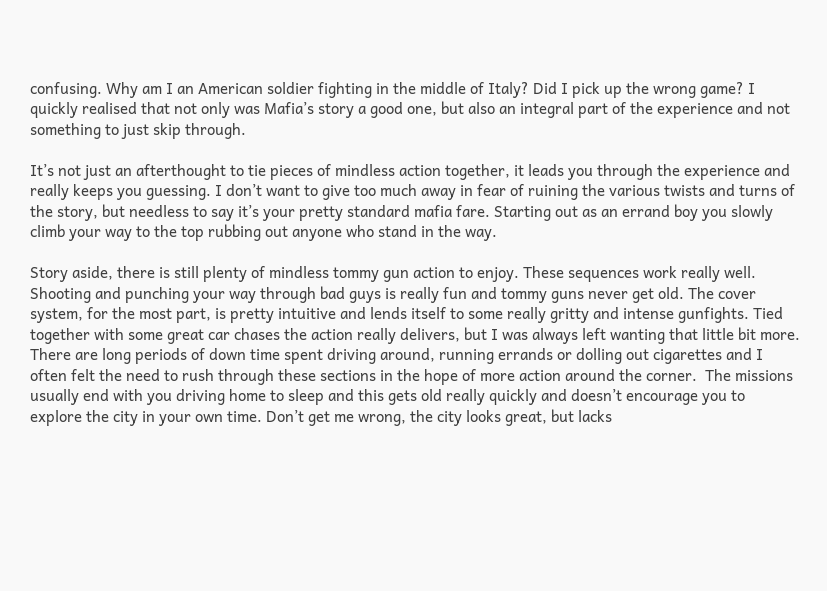confusing. Why am I an American soldier fighting in the middle of Italy? Did I pick up the wrong game? I quickly realised that not only was Mafia’s story a good one, but also an integral part of the experience and not something to just skip through.

It’s not just an afterthought to tie pieces of mindless action together, it leads you through the experience and really keeps you guessing. I don’t want to give too much away in fear of ruining the various twists and turns of the story, but needless to say it’s your pretty standard mafia fare. Starting out as an errand boy you slowly climb your way to the top rubbing out anyone who stand in the way.

Story aside, there is still plenty of mindless tommy gun action to enjoy. These sequences work really well. Shooting and punching your way through bad guys is really fun and tommy guns never get old. The cover system, for the most part, is pretty intuitive and lends itself to some really gritty and intense gunfights. Tied together with some great car chases the action really delivers, but I was always left wanting that little bit more. There are long periods of down time spent driving around, running errands or dolling out cigarettes and I often felt the need to rush through these sections in the hope of more action around the corner.  The missions usually end with you driving home to sleep and this gets old really quickly and doesn’t encourage you to explore the city in your own time. Don’t get me wrong, the city looks great, but lacks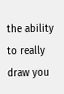the ability to really draw you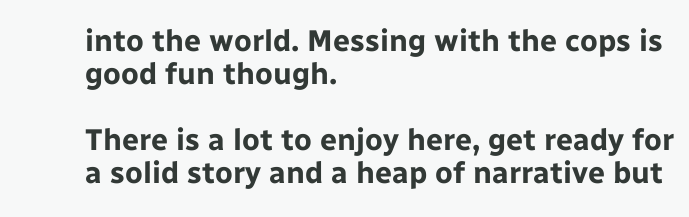into the world. Messing with the cops is good fun though.

There is a lot to enjoy here, get ready for a solid story and a heap of narrative but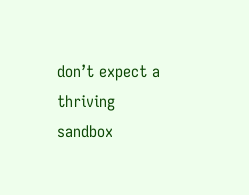don’t expect a thriving sandbox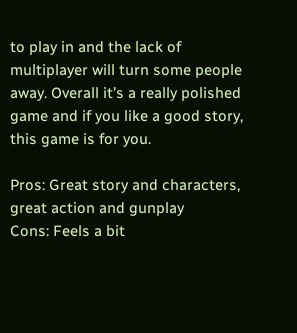to play in and the lack of multiplayer will turn some people away. Overall it’s a really polished game and if you like a good story, this game is for you.

Pros: Great story and characters, great action and gunplay
Cons: Feels a bit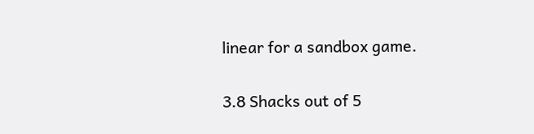linear for a sandbox game.

3.8 Shacks out of 5